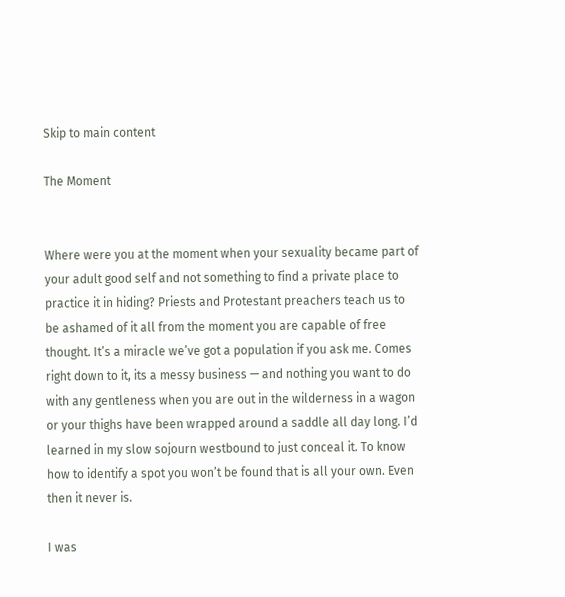Skip to main content

The Moment


Where were you at the moment when your sexuality became part of your adult good self and not something to find a private place to practice it in hiding? Priests and Protestant preachers teach us to be ashamed of it all from the moment you are capable of free thought. It’s a miracle we’ve got a population if you ask me. Comes right down to it, its a messy business — and nothing you want to do with any gentleness when you are out in the wilderness in a wagon or your thighs have been wrapped around a saddle all day long. I’d learned in my slow sojourn westbound to just conceal it. To know how to identify a spot you won’t be found that is all your own. Even then it never is.

I was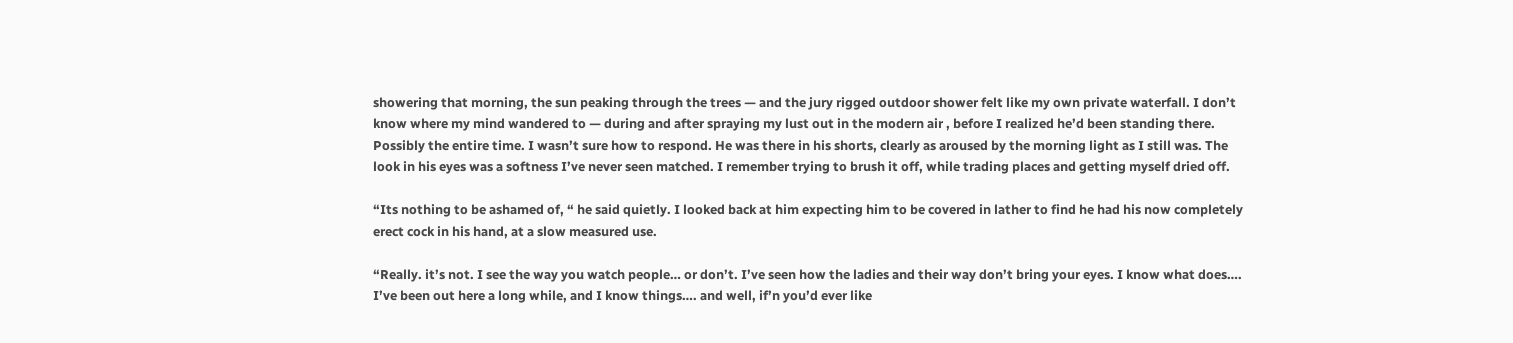showering that morning, the sun peaking through the trees — and the jury rigged outdoor shower felt like my own private waterfall. I don’t know where my mind wandered to — during and after spraying my lust out in the modern air , before I realized he’d been standing there. Possibly the entire time. I wasn’t sure how to respond. He was there in his shorts, clearly as aroused by the morning light as I still was. The look in his eyes was a softness I’ve never seen matched. I remember trying to brush it off, while trading places and getting myself dried off.

“Its nothing to be ashamed of, “ he said quietly. I looked back at him expecting him to be covered in lather to find he had his now completely erect cock in his hand, at a slow measured use.

“Really. it’s not. I see the way you watch people… or don’t. I’ve seen how the ladies and their way don’t bring your eyes. I know what does…. I’ve been out here a long while, and I know things…. and well, if’n you’d ever like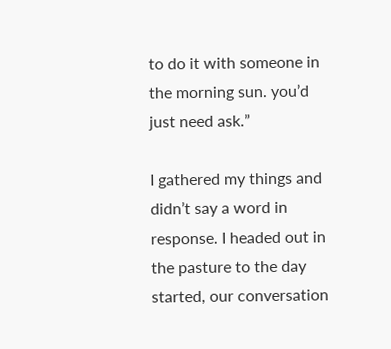to do it with someone in the morning sun. you’d just need ask.”

I gathered my things and didn’t say a word in response. I headed out in the pasture to the day started, our conversation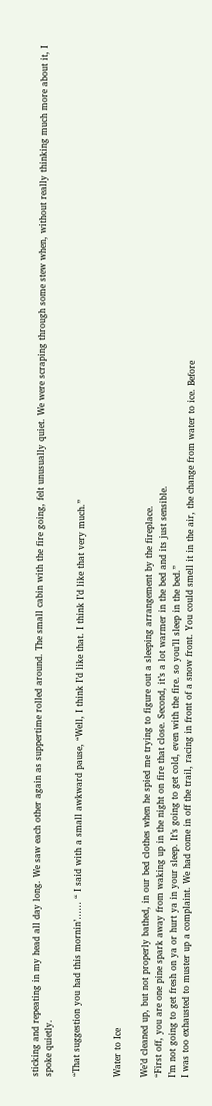sticking and repeating in my head all day long. We saw each other again as suppertime rolled around. The small cabin with the fire going, felt unusually quiet. We were scraping through some stew when, without really thinking much more about it, I spoke quietly.

“That suggestion you had this mornin’…… “ I said with a small awkward pause, “Well, I think I’d like that. I think I’d like that very much.”


Water to Ice

We’d cleaned up, but not properly bathed, in our bed clothes when he spied me trying to figure out a sleeping arrangement by the fireplace.
“First off, you are one pine spark away from waking up in the night on fire that close. Second, it’s a lot warmer in the bed and its just sensible.
I’m not going to get fresh on ya or hurt ya in your sleep. It’s going to get cold, even with the fire. so you’ll sleep in the bed.”
I was too exhausted to muster up a complaint. We had come in off the trail, racing in front of a snow front. You could smell it in the air, the change from water to ice. Before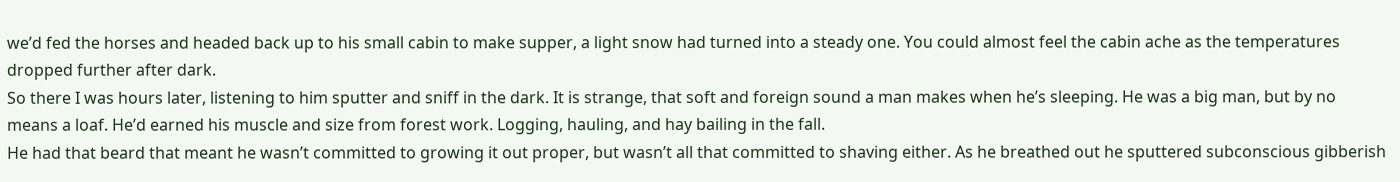we’d fed the horses and headed back up to his small cabin to make supper, a light snow had turned into a steady one. You could almost feel the cabin ache as the temperatures dropped further after dark.
So there I was hours later, listening to him sputter and sniff in the dark. It is strange, that soft and foreign sound a man makes when he’s sleeping. He was a big man, but by no means a loaf. He’d earned his muscle and size from forest work. Logging, hauling, and hay bailing in the fall.
He had that beard that meant he wasn’t committed to growing it out proper, but wasn’t all that committed to shaving either. As he breathed out he sputtered subconscious gibberish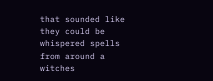that sounded like they could be whispered spells from around a witches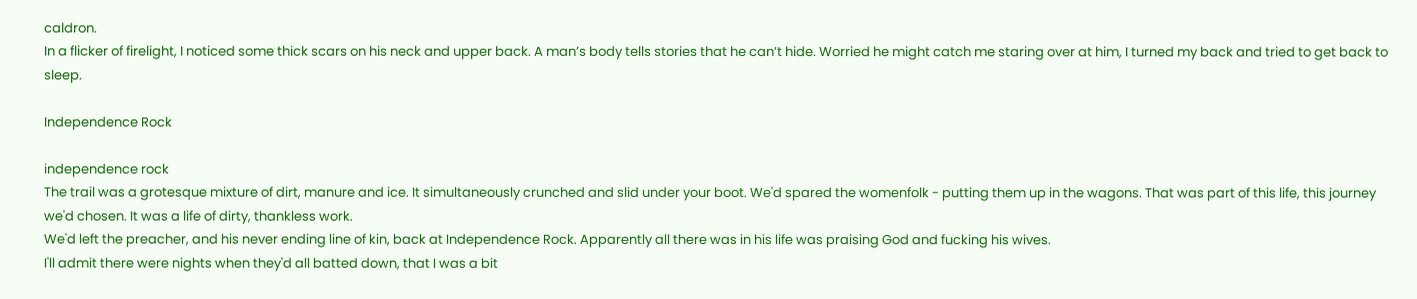caldron.
In a flicker of firelight, I noticed some thick scars on his neck and upper back. A man’s body tells stories that he can’t hide. Worried he might catch me staring over at him, I turned my back and tried to get back to sleep.

Independence Rock

independence rock
The trail was a grotesque mixture of dirt, manure and ice. It simultaneously crunched and slid under your boot. We'd spared the womenfolk - putting them up in the wagons. That was part of this life, this journey we'd chosen. It was a life of dirty, thankless work.
We'd left the preacher, and his never ending line of kin, back at Independence Rock. Apparently all there was in his life was praising God and fucking his wives.
I'll admit there were nights when they'd all batted down, that I was a bit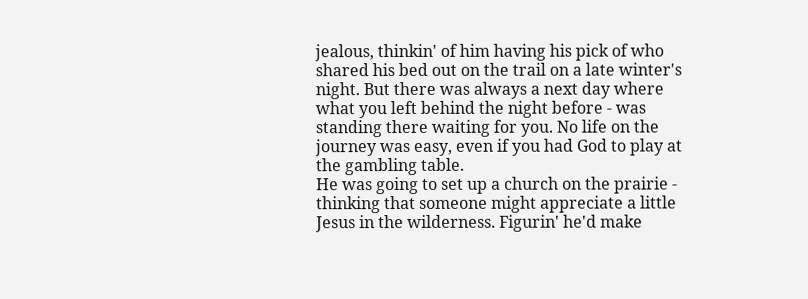jealous, thinkin' of him having his pick of who shared his bed out on the trail on a late winter's night. But there was always a next day where what you left behind the night before - was standing there waiting for you. No life on the journey was easy, even if you had God to play at the gambling table.
He was going to set up a church on the prairie - thinking that someone might appreciate a little Jesus in the wilderness. Figurin' he'd make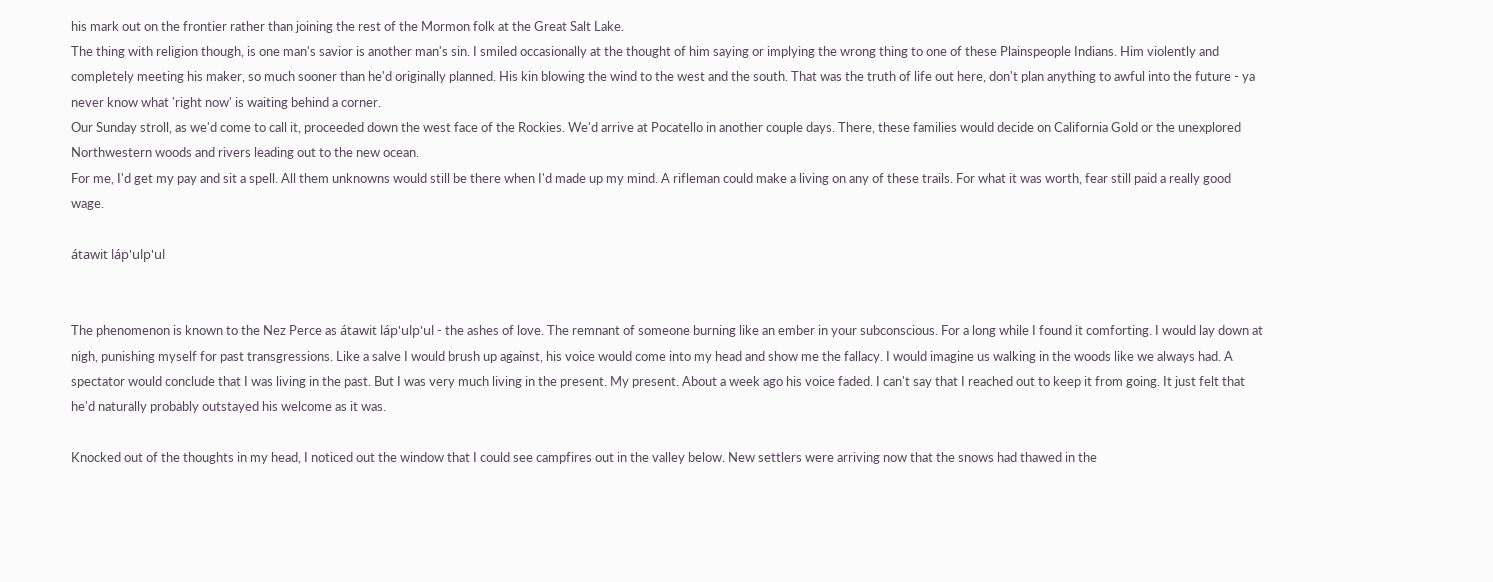his mark out on the frontier rather than joining the rest of the Mormon folk at the Great Salt Lake.
The thing with religion though, is one man's savior is another man's sin. I smiled occasionally at the thought of him saying or implying the wrong thing to one of these Plainspeople Indians. Him violently and completely meeting his maker, so much sooner than he'd originally planned. His kin blowing the wind to the west and the south. That was the truth of life out here, don't plan anything to awful into the future - ya never know what 'right now' is waiting behind a corner.
Our Sunday stroll, as we'd come to call it, proceeded down the west face of the Rockies. We'd arrive at Pocatello in another couple days. There, these families would decide on California Gold or the unexplored Northwestern woods and rivers leading out to the new ocean.
For me, I'd get my pay and sit a spell. All them unknowns would still be there when I'd made up my mind. A rifleman could make a living on any of these trails. For what it was worth, fear still paid a really good wage.

átawit láp'ulp'ul


The phenomenon is known to the Nez Perce as átawit láp'ulp'ul - the ashes of love. The remnant of someone burning like an ember in your subconscious. For a long while I found it comforting. I would lay down at nigh, punishing myself for past transgressions. Like a salve I would brush up against, his voice would come into my head and show me the fallacy. I would imagine us walking in the woods like we always had. A spectator would conclude that I was living in the past. But I was very much living in the present. My present. About a week ago his voice faded. I can't say that I reached out to keep it from going. It just felt that he'd naturally probably outstayed his welcome as it was.

Knocked out of the thoughts in my head, I noticed out the window that I could see campfires out in the valley below. New settlers were arriving now that the snows had thawed in the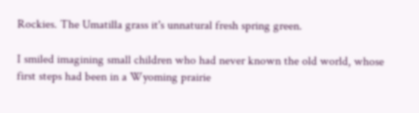Rockies. The Umatilla grass it's unnatural fresh spring green.

I smiled imagining small children who had never known the old world, whose first steps had been in a Wyoming prairie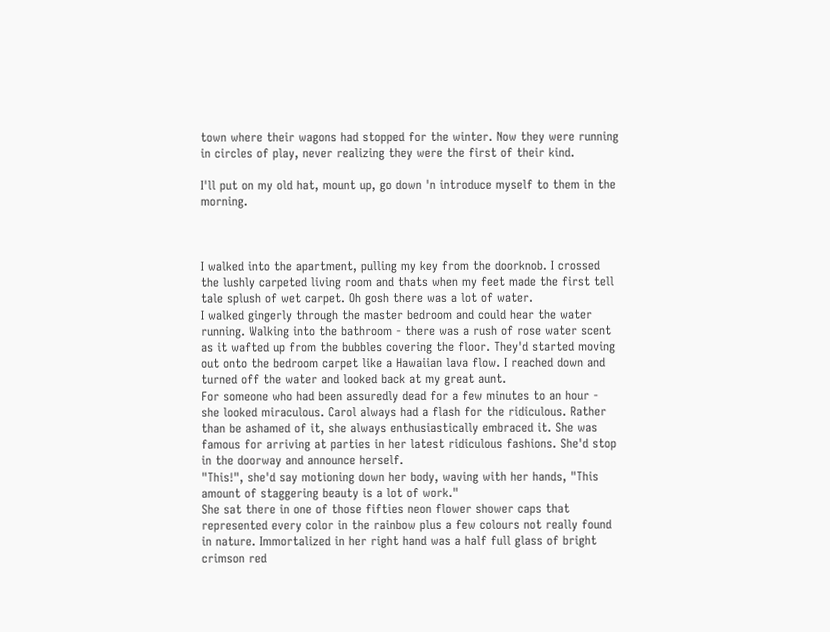town where their wagons had stopped for the winter. Now they were running in circles of play, never realizing they were the first of their kind.

I'll put on my old hat, mount up, go down 'n introduce myself to them in the morning.



I walked into the apartment, pulling my key from the doorknob. I crossed the lushly carpeted living room and thats when my feet made the first tell tale splush of wet carpet. Oh gosh there was a lot of water.
I walked gingerly through the master bedroom and could hear the water running. Walking into the bathroom - there was a rush of rose water scent as it wafted up from the bubbles covering the floor. They'd started moving out onto the bedroom carpet like a Hawaiian lava flow. I reached down and turned off the water and looked back at my great aunt.
For someone who had been assuredly dead for a few minutes to an hour - she looked miraculous. Carol always had a flash for the ridiculous. Rather than be ashamed of it, she always enthusiastically embraced it. She was famous for arriving at parties in her latest ridiculous fashions. She'd stop in the doorway and announce herself.
"This!", she'd say motioning down her body, waving with her hands, "This amount of staggering beauty is a lot of work."
She sat there in one of those fifties neon flower shower caps that represented every color in the rainbow plus a few colours not really found in nature. Immortalized in her right hand was a half full glass of bright crimson red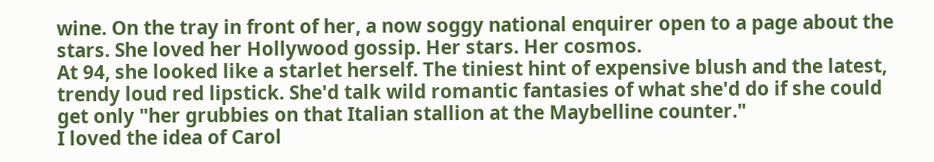wine. On the tray in front of her, a now soggy national enquirer open to a page about the stars. She loved her Hollywood gossip. Her stars. Her cosmos.
At 94, she looked like a starlet herself. The tiniest hint of expensive blush and the latest, trendy loud red lipstick. She'd talk wild romantic fantasies of what she'd do if she could get only "her grubbies on that Italian stallion at the Maybelline counter."
I loved the idea of Carol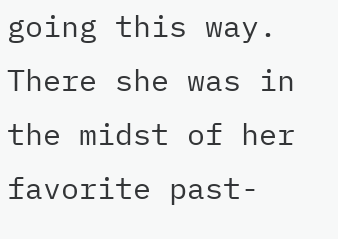going this way. There she was in the midst of her favorite past-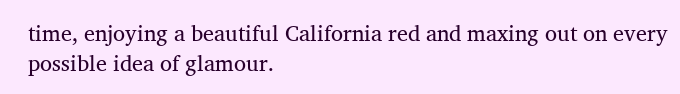time, enjoying a beautiful California red and maxing out on every possible idea of glamour.